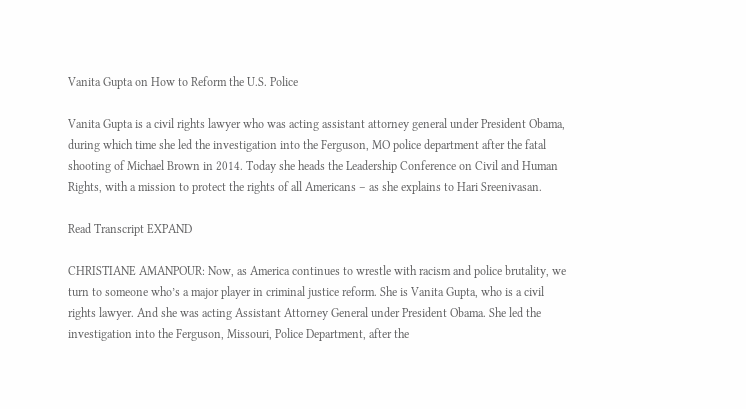Vanita Gupta on How to Reform the U.S. Police

Vanita Gupta is a civil rights lawyer who was acting assistant attorney general under President Obama, during which time she led the investigation into the Ferguson, MO police department after the fatal shooting of Michael Brown in 2014. Today she heads the Leadership Conference on Civil and Human Rights, with a mission to protect the rights of all Americans – as she explains to Hari Sreenivasan.

Read Transcript EXPAND

CHRISTIANE AMANPOUR: Now, as America continues to wrestle with racism and police brutality, we turn to someone who’s a major player in criminal justice reform. She is Vanita Gupta, who is a civil rights lawyer. And she was acting Assistant Attorney General under President Obama. She led the investigation into the Ferguson, Missouri, Police Department, after the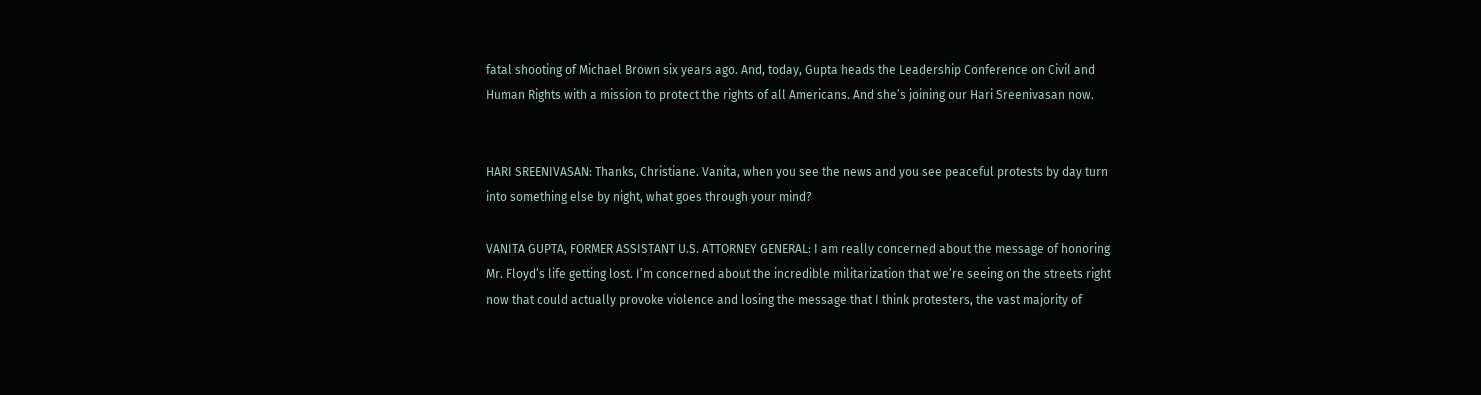fatal shooting of Michael Brown six years ago. And, today, Gupta heads the Leadership Conference on Civil and Human Rights with a mission to protect the rights of all Americans. And she’s joining our Hari Sreenivasan now.


HARI SREENIVASAN: Thanks, Christiane. Vanita, when you see the news and you see peaceful protests by day turn into something else by night, what goes through your mind?

VANITA GUPTA, FORMER ASSISTANT U.S. ATTORNEY GENERAL: I am really concerned about the message of honoring Mr. Floyd’s life getting lost. I’m concerned about the incredible militarization that we’re seeing on the streets right now that could actually provoke violence and losing the message that I think protesters, the vast majority of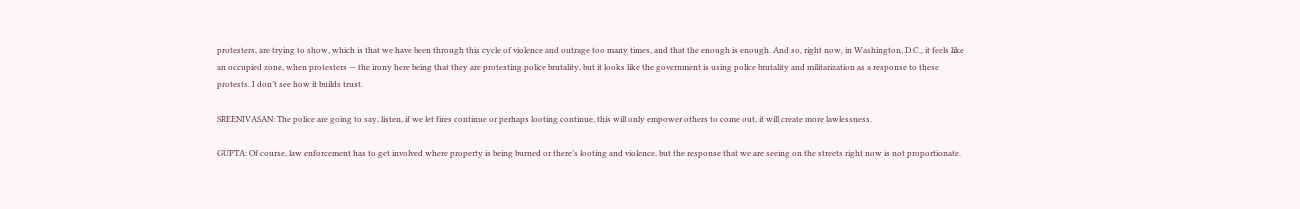protesters, are trying to show, which is that we have been through this cycle of violence and outrage too many times, and that the enough is enough. And so, right now, in Washington, D.C., it feels like an occupied zone, when protesters — the irony here being that they are protesting police brutality, but it looks like the government is using police brutality and militarization as a response to these protests. I don’t see how it builds trust.

SREENIVASAN: The police are going to say, listen, if we let fires continue or perhaps looting continue, this will only empower others to come out, it will create more lawlessness.

GUPTA: Of course, law enforcement has to get involved where property is being burned or there’s looting and violence, but the response that we are seeing on the streets right now is not proportionate.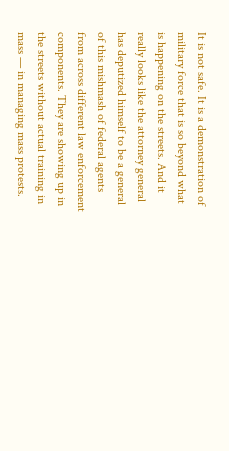It is not safe. It is a demonstration of military force that is so beyond what is happening on the streets. And it really looks like the attorney general has deputized himself to be a general of this mishmash of federal agents from across different law enforcement components. They are showing up in the streets without actual training in mass — in managing mass protests.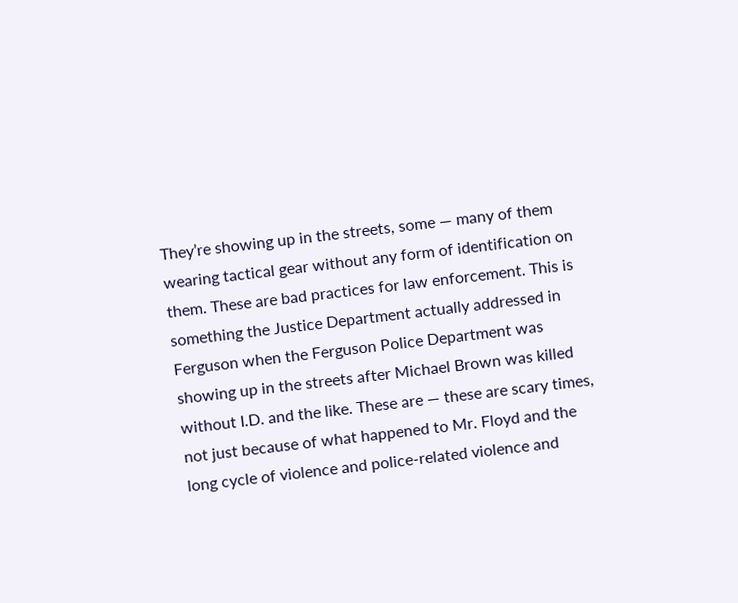They’re showing up in the streets, some — many of them wearing tactical gear without any form of identification on them. These are bad practices for law enforcement. This is something the Justice Department actually addressed in Ferguson when the Ferguson Police Department was showing up in the streets after Michael Brown was killed without I.D. and the like. These are — these are scary times, not just because of what happened to Mr. Floyd and the long cycle of violence and police-related violence and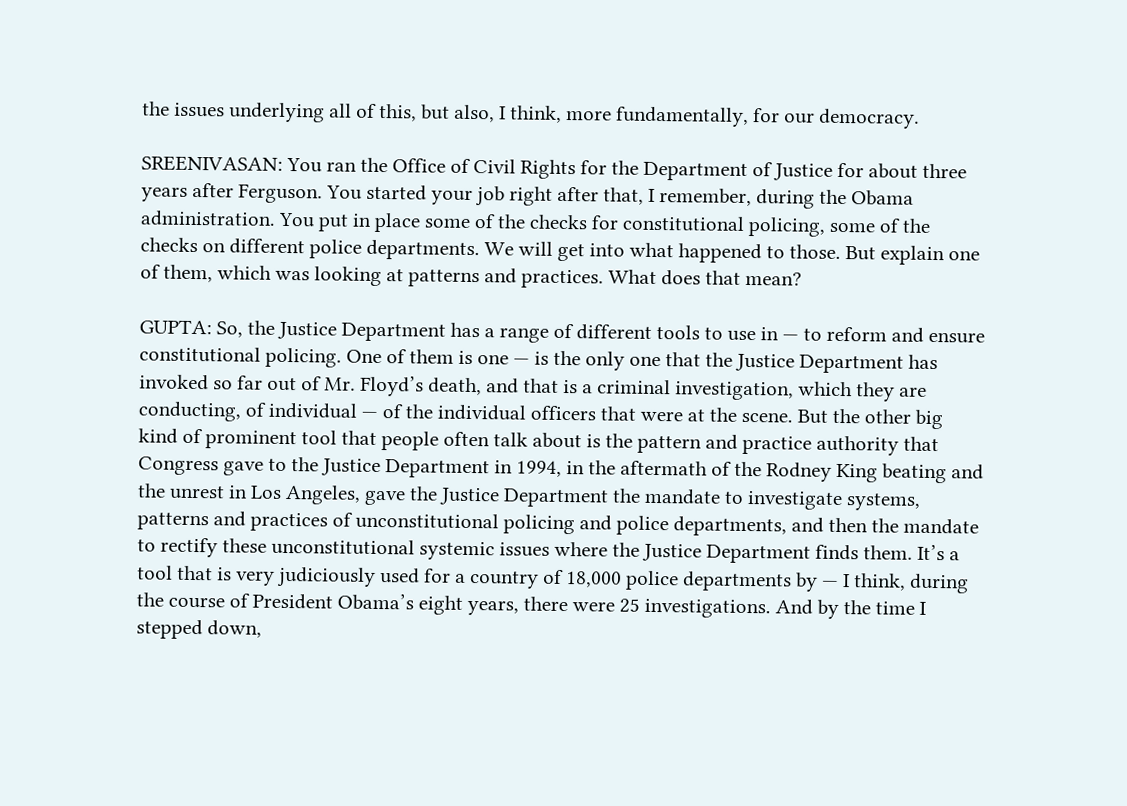the issues underlying all of this, but also, I think, more fundamentally, for our democracy.

SREENIVASAN: You ran the Office of Civil Rights for the Department of Justice for about three years after Ferguson. You started your job right after that, I remember, during the Obama administration. You put in place some of the checks for constitutional policing, some of the checks on different police departments. We will get into what happened to those. But explain one of them, which was looking at patterns and practices. What does that mean?

GUPTA: So, the Justice Department has a range of different tools to use in — to reform and ensure constitutional policing. One of them is one — is the only one that the Justice Department has invoked so far out of Mr. Floyd’s death, and that is a criminal investigation, which they are conducting, of individual — of the individual officers that were at the scene. But the other big kind of prominent tool that people often talk about is the pattern and practice authority that Congress gave to the Justice Department in 1994, in the aftermath of the Rodney King beating and the unrest in Los Angeles, gave the Justice Department the mandate to investigate systems, patterns and practices of unconstitutional policing and police departments, and then the mandate to rectify these unconstitutional systemic issues where the Justice Department finds them. It’s a tool that is very judiciously used for a country of 18,000 police departments by — I think, during the course of President Obama’s eight years, there were 25 investigations. And by the time I stepped down,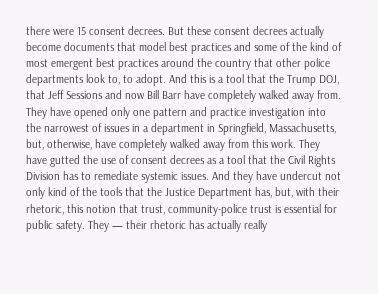there were 15 consent decrees. But these consent decrees actually become documents that model best practices and some of the kind of most emergent best practices around the country that other police departments look to, to adopt. And this is a tool that the Trump DOJ, that Jeff Sessions and now Bill Barr have completely walked away from. They have opened only one pattern and practice investigation into the narrowest of issues in a department in Springfield, Massachusetts, but, otherwise, have completely walked away from this work. They have gutted the use of consent decrees as a tool that the Civil Rights Division has to remediate systemic issues. And they have undercut not only kind of the tools that the Justice Department has, but, with their rhetoric, this notion that trust, community-police trust is essential for public safety. They — their rhetoric has actually really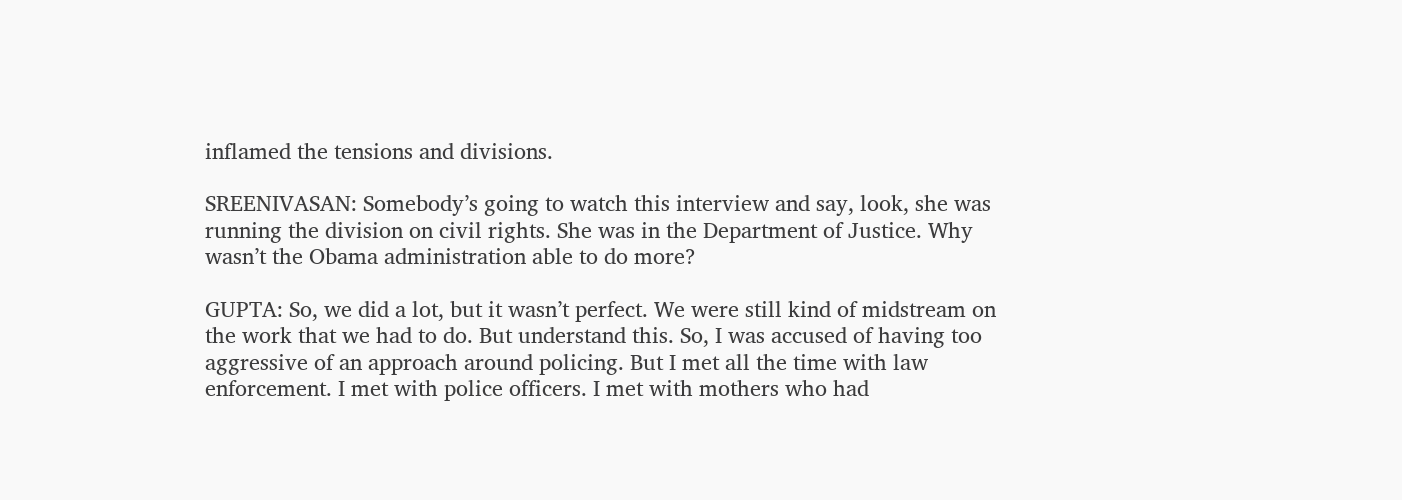inflamed the tensions and divisions.

SREENIVASAN: Somebody’s going to watch this interview and say, look, she was running the division on civil rights. She was in the Department of Justice. Why wasn’t the Obama administration able to do more?

GUPTA: So, we did a lot, but it wasn’t perfect. We were still kind of midstream on the work that we had to do. But understand this. So, I was accused of having too aggressive of an approach around policing. But I met all the time with law enforcement. I met with police officers. I met with mothers who had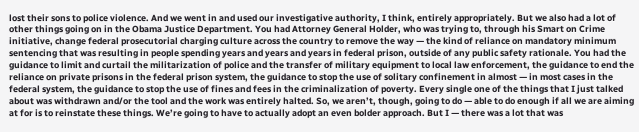lost their sons to police violence. And we went in and used our investigative authority, I think, entirely appropriately. But we also had a lot of other things going on in the Obama Justice Department. You had Attorney General Holder, who was trying to, through his Smart on Crime initiative, change federal prosecutorial charging culture across the country to remove the way — the kind of reliance on mandatory minimum sentencing that was resulting in people spending years and years and years in federal prison, outside of any public safety rationale. You had the guidance to limit and curtail the militarization of police and the transfer of military equipment to local law enforcement, the guidance to end the reliance on private prisons in the federal prison system, the guidance to stop the use of solitary confinement in almost — in most cases in the federal system, the guidance to stop the use of fines and fees in the criminalization of poverty. Every single one of the things that I just talked about was withdrawn and/or the tool and the work was entirely halted. So, we aren’t, though, going to do — able to do enough if all we are aiming at for is to reinstate these things. We’re going to have to actually adopt an even bolder approach. But I — there was a lot that was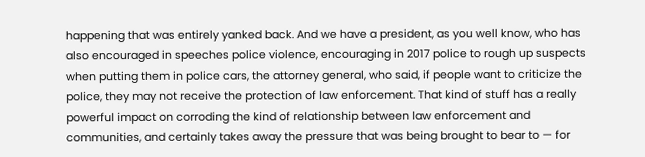happening that was entirely yanked back. And we have a president, as you well know, who has also encouraged in speeches police violence, encouraging in 2017 police to rough up suspects when putting them in police cars, the attorney general, who said, if people want to criticize the police, they may not receive the protection of law enforcement. That kind of stuff has a really powerful impact on corroding the kind of relationship between law enforcement and communities, and certainly takes away the pressure that was being brought to bear to — for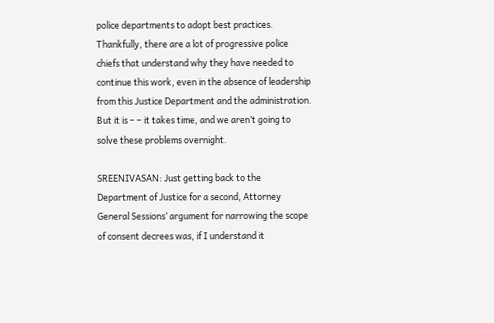police departments to adopt best practices. Thankfully, there are a lot of progressive police chiefs that understand why they have needed to continue this work, even in the absence of leadership from this Justice Department and the administration. But it is – – it takes time, and we aren’t going to solve these problems overnight.

SREENIVASAN: Just getting back to the Department of Justice for a second, Attorney General Sessions’ argument for narrowing the scope of consent decrees was, if I understand it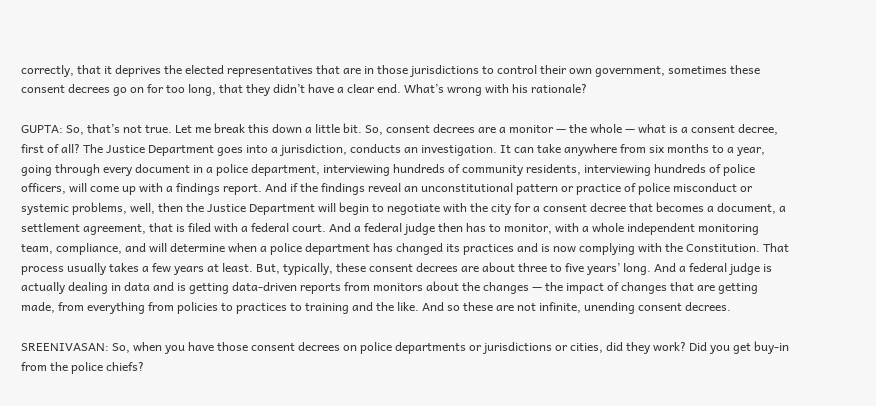correctly, that it deprives the elected representatives that are in those jurisdictions to control their own government, sometimes these consent decrees go on for too long, that they didn’t have a clear end. What’s wrong with his rationale?

GUPTA: So, that’s not true. Let me break this down a little bit. So, consent decrees are a monitor — the whole — what is a consent decree, first of all? The Justice Department goes into a jurisdiction, conducts an investigation. It can take anywhere from six months to a year, going through every document in a police department, interviewing hundreds of community residents, interviewing hundreds of police officers, will come up with a findings report. And if the findings reveal an unconstitutional pattern or practice of police misconduct or systemic problems, well, then the Justice Department will begin to negotiate with the city for a consent decree that becomes a document, a settlement agreement, that is filed with a federal court. And a federal judge then has to monitor, with a whole independent monitoring team, compliance, and will determine when a police department has changed its practices and is now complying with the Constitution. That process usually takes a few years at least. But, typically, these consent decrees are about three to five years’ long. And a federal judge is actually dealing in data and is getting data-driven reports from monitors about the changes — the impact of changes that are getting made, from everything from policies to practices to training and the like. And so these are not infinite, unending consent decrees.

SREENIVASAN: So, when you have those consent decrees on police departments or jurisdictions or cities, did they work? Did you get buy-in from the police chiefs?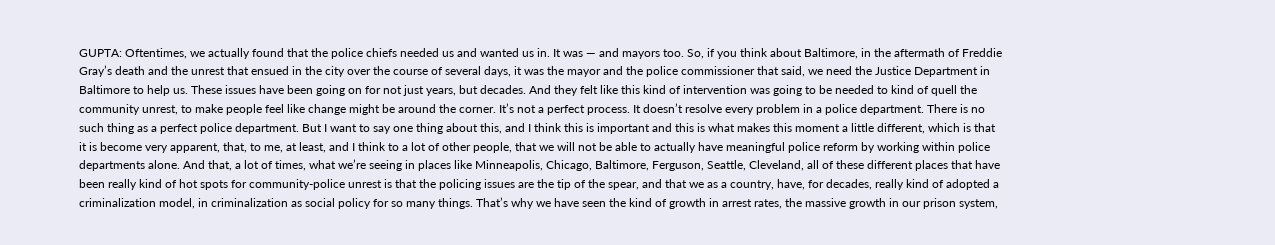GUPTA: Oftentimes, we actually found that the police chiefs needed us and wanted us in. It was — and mayors too. So, if you think about Baltimore, in the aftermath of Freddie Gray’s death and the unrest that ensued in the city over the course of several days, it was the mayor and the police commissioner that said, we need the Justice Department in Baltimore to help us. These issues have been going on for not just years, but decades. And they felt like this kind of intervention was going to be needed to kind of quell the community unrest, to make people feel like change might be around the corner. It’s not a perfect process. It doesn’t resolve every problem in a police department. There is no such thing as a perfect police department. But I want to say one thing about this, and I think this is important and this is what makes this moment a little different, which is that it is become very apparent, that, to me, at least, and I think to a lot of other people, that we will not be able to actually have meaningful police reform by working within police departments alone. And that, a lot of times, what we’re seeing in places like Minneapolis, Chicago, Baltimore, Ferguson, Seattle, Cleveland, all of these different places that have been really kind of hot spots for community-police unrest is that the policing issues are the tip of the spear, and that we as a country, have, for decades, really kind of adopted a criminalization model, in criminalization as social policy for so many things. That’s why we have seen the kind of growth in arrest rates, the massive growth in our prison system,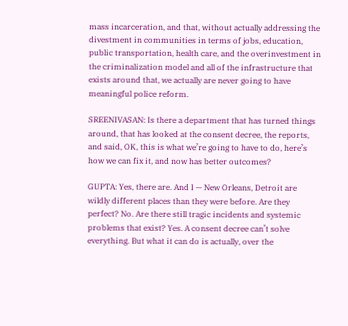mass incarceration, and that, without actually addressing the divestment in communities in terms of jobs, education, public transportation, health care, and the overinvestment in the criminalization model and all of the infrastructure that exists around that, we actually are never going to have meaningful police reform.

SREENIVASAN: Is there a department that has turned things around, that has looked at the consent decree, the reports, and said, OK, this is what we’re going to have to do, here’s how we can fix it, and now has better outcomes?

GUPTA: Yes, there are. And I — New Orleans, Detroit are wildly different places than they were before. Are they perfect? No. Are there still tragic incidents and systemic problems that exist? Yes. A consent decree can’t solve everything. But what it can do is actually, over the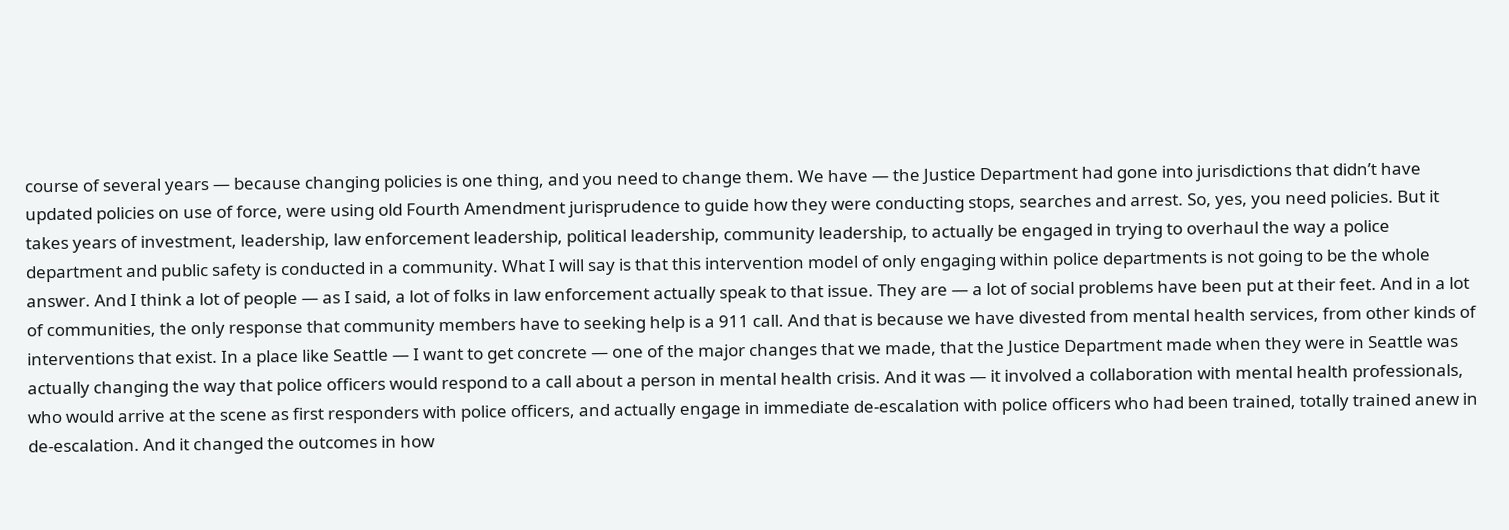course of several years — because changing policies is one thing, and you need to change them. We have — the Justice Department had gone into jurisdictions that didn’t have updated policies on use of force, were using old Fourth Amendment jurisprudence to guide how they were conducting stops, searches and arrest. So, yes, you need policies. But it takes years of investment, leadership, law enforcement leadership, political leadership, community leadership, to actually be engaged in trying to overhaul the way a police department and public safety is conducted in a community. What I will say is that this intervention model of only engaging within police departments is not going to be the whole answer. And I think a lot of people — as I said, a lot of folks in law enforcement actually speak to that issue. They are — a lot of social problems have been put at their feet. And in a lot of communities, the only response that community members have to seeking help is a 911 call. And that is because we have divested from mental health services, from other kinds of interventions that exist. In a place like Seattle — I want to get concrete — one of the major changes that we made, that the Justice Department made when they were in Seattle was actually changing the way that police officers would respond to a call about a person in mental health crisis. And it was — it involved a collaboration with mental health professionals, who would arrive at the scene as first responders with police officers, and actually engage in immediate de-escalation with police officers who had been trained, totally trained anew in de-escalation. And it changed the outcomes in how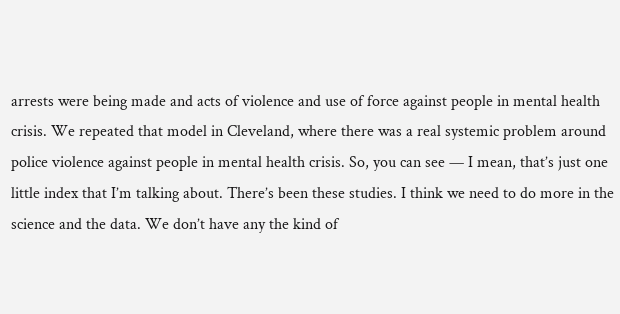arrests were being made and acts of violence and use of force against people in mental health crisis. We repeated that model in Cleveland, where there was a real systemic problem around police violence against people in mental health crisis. So, you can see — I mean, that’s just one little index that I’m talking about. There’s been these studies. I think we need to do more in the science and the data. We don’t have any the kind of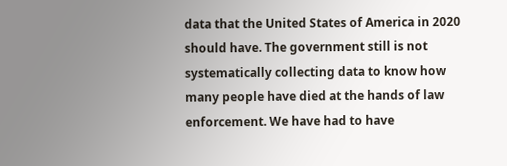data that the United States of America in 2020 should have. The government still is not systematically collecting data to know how many people have died at the hands of law enforcement. We have had to have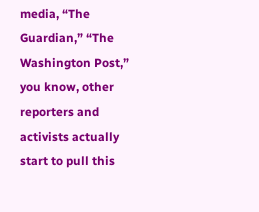media, “The Guardian,” “The Washington Post,” you know, other reporters and activists actually start to pull this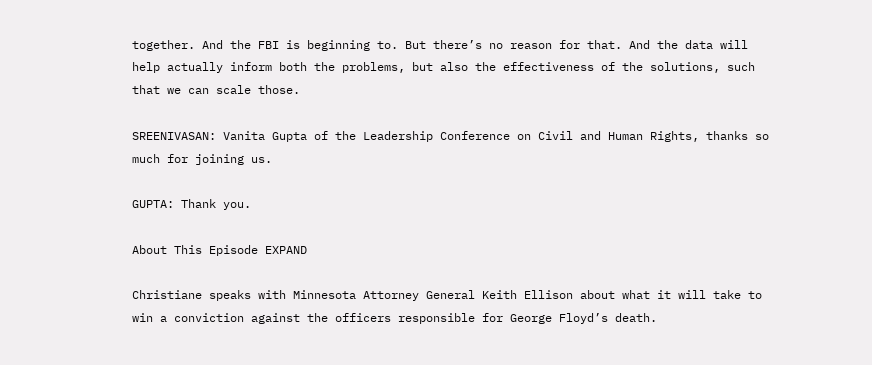together. And the FBI is beginning to. But there’s no reason for that. And the data will help actually inform both the problems, but also the effectiveness of the solutions, such that we can scale those.

SREENIVASAN: Vanita Gupta of the Leadership Conference on Civil and Human Rights, thanks so much for joining us.

GUPTA: Thank you.

About This Episode EXPAND

Christiane speaks with Minnesota Attorney General Keith Ellison about what it will take to win a conviction against the officers responsible for George Floyd’s death.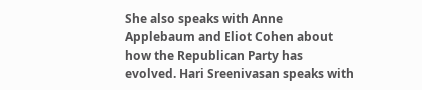She also speaks with Anne Applebaum and Eliot Cohen about how the Republican Party has evolved. Hari Sreenivasan speaks with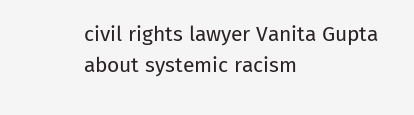civil rights lawyer Vanita Gupta about systemic racism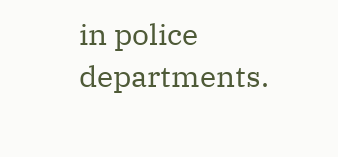in police departments.